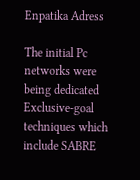Enpatika Adress

The initial Pc networks were being dedicated Exclusive-goal techniques which include SABRE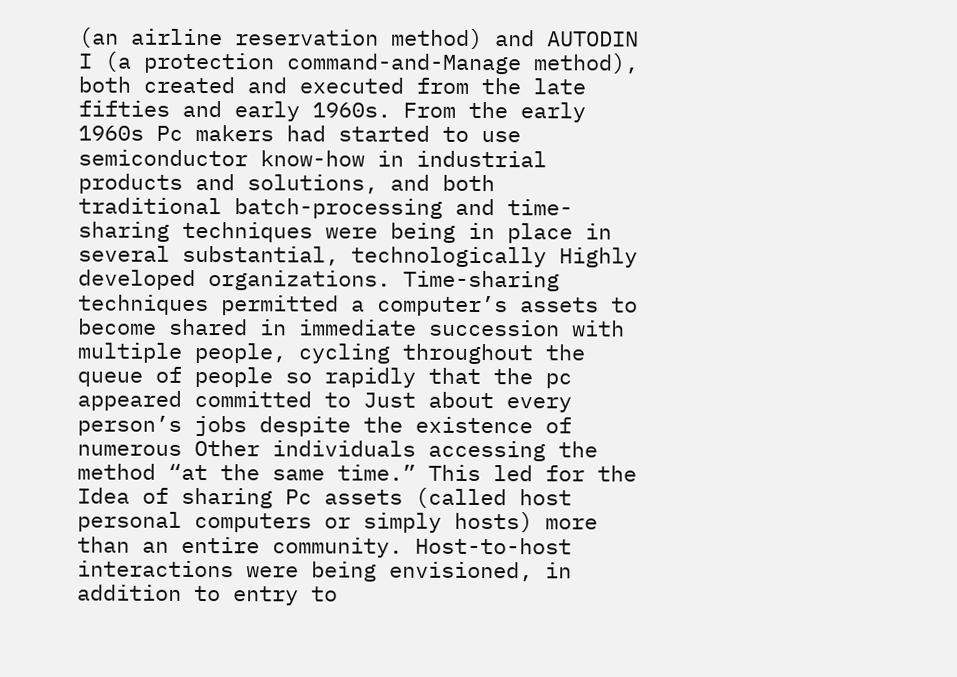(an airline reservation method) and AUTODIN I (a protection command-and-Manage method), both created and executed from the late fifties and early 1960s. From the early 1960s Pc makers had started to use semiconductor know-how in industrial products and solutions, and both traditional batch-processing and time-sharing techniques were being in place in several substantial, technologically Highly developed organizations. Time-sharing techniques permitted a computer’s assets to become shared in immediate succession with multiple people, cycling throughout the queue of people so rapidly that the pc appeared committed to Just about every person’s jobs despite the existence of numerous Other individuals accessing the method “at the same time.” This led for the Idea of sharing Pc assets (called host personal computers or simply hosts) more than an entire community. Host-to-host interactions were being envisioned, in addition to entry to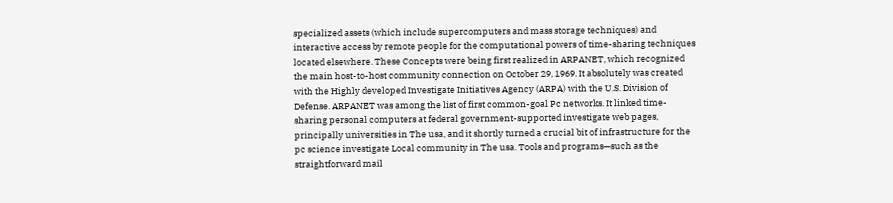specialized assets (which include supercomputers and mass storage techniques) and interactive access by remote people for the computational powers of time-sharing techniques located elsewhere. These Concepts were being first realized in ARPANET, which recognized the main host-to-host community connection on October 29, 1969. It absolutely was created with the Highly developed Investigate Initiatives Agency (ARPA) with the U.S. Division of Defense. ARPANET was among the list of first common-goal Pc networks. It linked time-sharing personal computers at federal government-supported investigate web pages, principally universities in The usa, and it shortly turned a crucial bit of infrastructure for the pc science investigate Local community in The usa. Tools and programs—such as the straightforward mail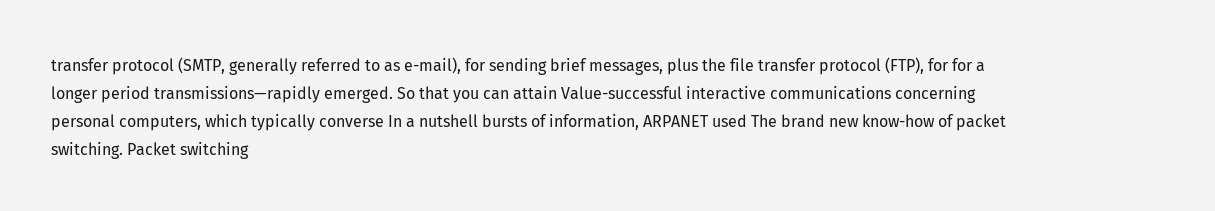transfer protocol (SMTP, generally referred to as e-mail), for sending brief messages, plus the file transfer protocol (FTP), for for a longer period transmissions—rapidly emerged. So that you can attain Value-successful interactive communications concerning personal computers, which typically converse In a nutshell bursts of information, ARPANET used The brand new know-how of packet switching. Packet switching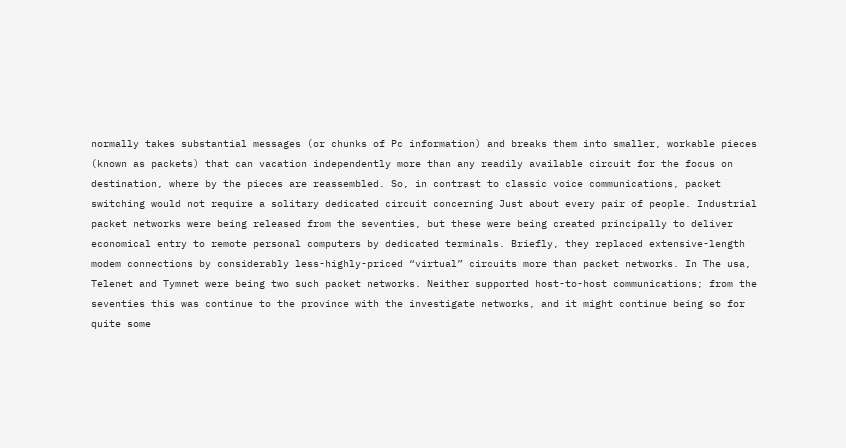normally takes substantial messages (or chunks of Pc information) and breaks them into smaller, workable pieces (known as packets) that can vacation independently more than any readily available circuit for the focus on destination, where by the pieces are reassembled. So, in contrast to classic voice communications, packet switching would not require a solitary dedicated circuit concerning Just about every pair of people. Industrial packet networks were being released from the seventies, but these were being created principally to deliver economical entry to remote personal computers by dedicated terminals. Briefly, they replaced extensive-length modem connections by considerably less-highly-priced “virtual” circuits more than packet networks. In The usa, Telenet and Tymnet were being two such packet networks. Neither supported host-to-host communications; from the seventies this was continue to the province with the investigate networks, and it might continue being so for quite some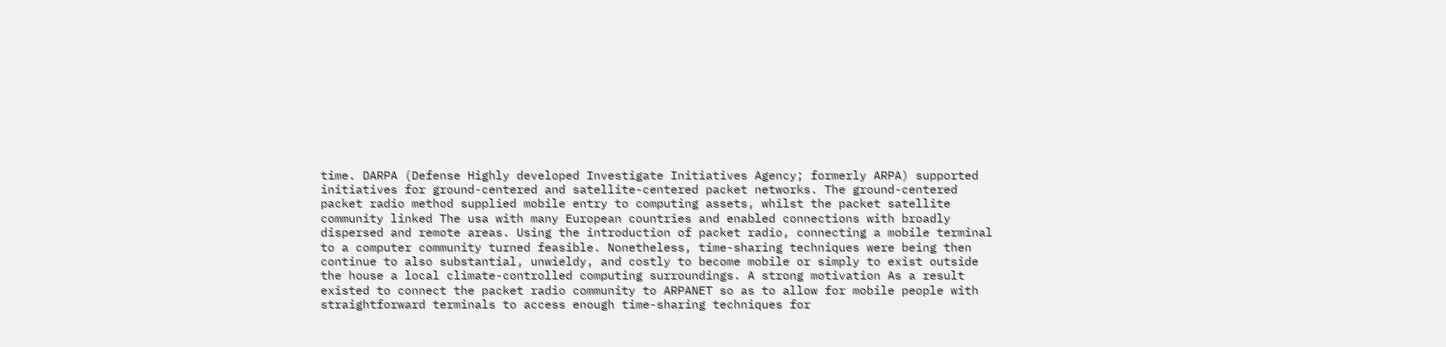time. DARPA (Defense Highly developed Investigate Initiatives Agency; formerly ARPA) supported initiatives for ground-centered and satellite-centered packet networks. The ground-centered packet radio method supplied mobile entry to computing assets, whilst the packet satellite community linked The usa with many European countries and enabled connections with broadly dispersed and remote areas. Using the introduction of packet radio, connecting a mobile terminal to a computer community turned feasible. Nonetheless, time-sharing techniques were being then continue to also substantial, unwieldy, and costly to become mobile or simply to exist outside the house a local climate-controlled computing surroundings. A strong motivation As a result existed to connect the packet radio community to ARPANET so as to allow for mobile people with straightforward terminals to access enough time-sharing techniques for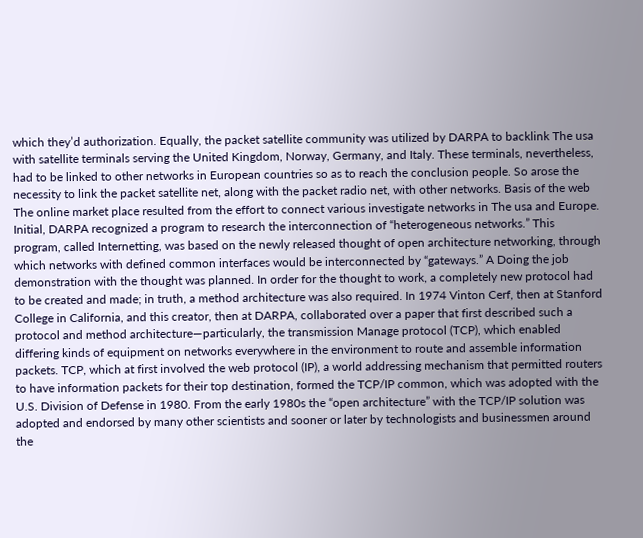which they’d authorization. Equally, the packet satellite community was utilized by DARPA to backlink The usa with satellite terminals serving the United Kingdom, Norway, Germany, and Italy. These terminals, nevertheless, had to be linked to other networks in European countries so as to reach the conclusion people. So arose the necessity to link the packet satellite net, along with the packet radio net, with other networks. Basis of the web The online market place resulted from the effort to connect various investigate networks in The usa and Europe. Initial, DARPA recognized a program to research the interconnection of “heterogeneous networks.” This program, called Internetting, was based on the newly released thought of open architecture networking, through which networks with defined common interfaces would be interconnected by “gateways.” A Doing the job demonstration with the thought was planned. In order for the thought to work, a completely new protocol had to be created and made; in truth, a method architecture was also required. In 1974 Vinton Cerf, then at Stanford College in California, and this creator, then at DARPA, collaborated over a paper that first described such a protocol and method architecture—particularly, the transmission Manage protocol (TCP), which enabled differing kinds of equipment on networks everywhere in the environment to route and assemble information packets. TCP, which at first involved the web protocol (IP), a world addressing mechanism that permitted routers to have information packets for their top destination, formed the TCP/IP common, which was adopted with the U.S. Division of Defense in 1980. From the early 1980s the “open architecture” with the TCP/IP solution was adopted and endorsed by many other scientists and sooner or later by technologists and businessmen around the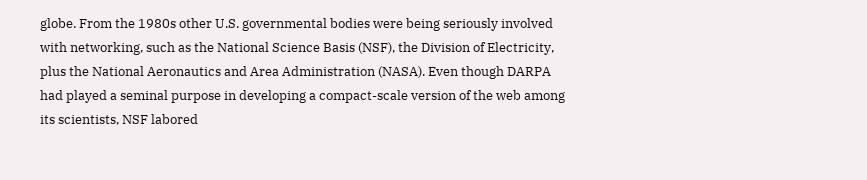globe. From the 1980s other U.S. governmental bodies were being seriously involved with networking, such as the National Science Basis (NSF), the Division of Electricity, plus the National Aeronautics and Area Administration (NASA). Even though DARPA had played a seminal purpose in developing a compact-scale version of the web among its scientists, NSF labored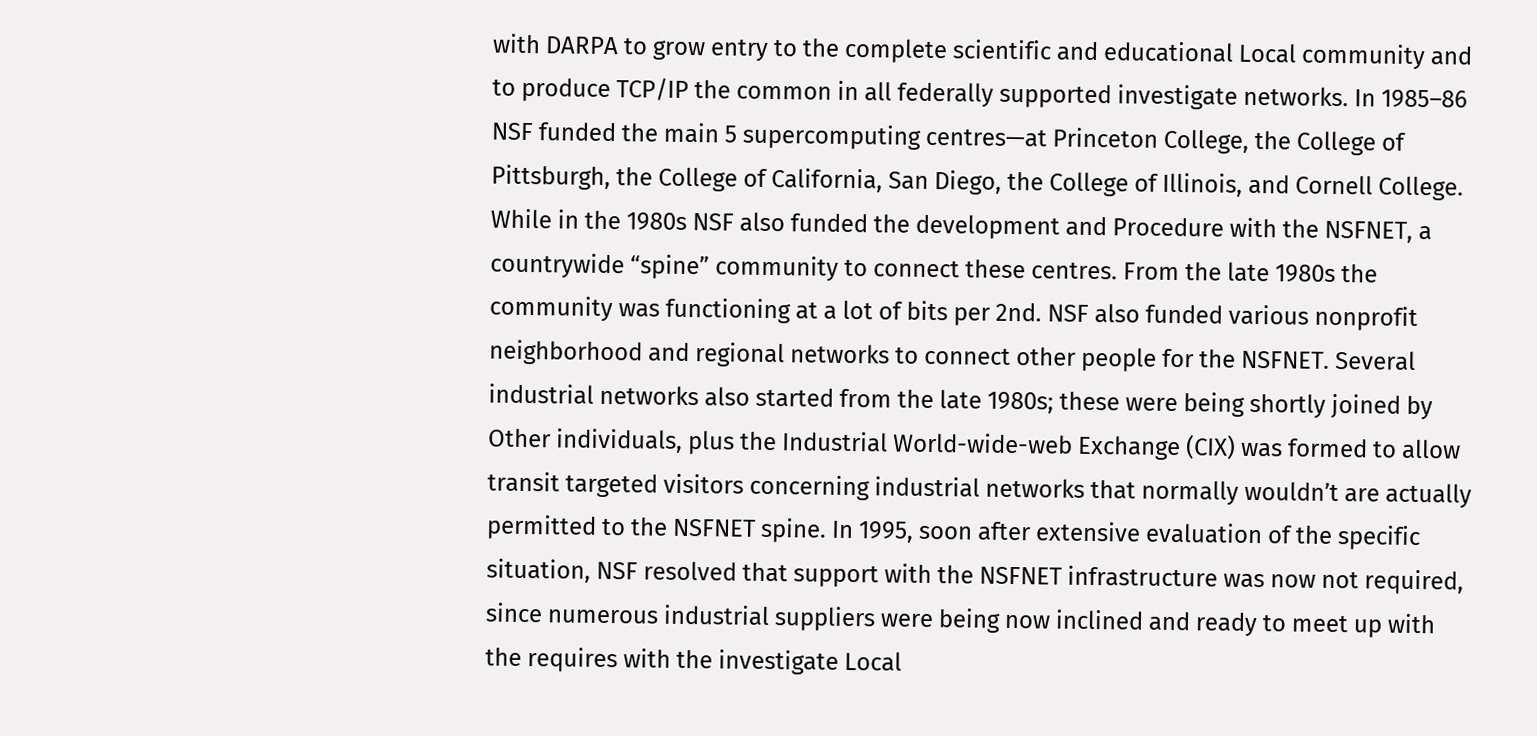with DARPA to grow entry to the complete scientific and educational Local community and to produce TCP/IP the common in all federally supported investigate networks. In 1985–86 NSF funded the main 5 supercomputing centres—at Princeton College, the College of Pittsburgh, the College of California, San Diego, the College of Illinois, and Cornell College. While in the 1980s NSF also funded the development and Procedure with the NSFNET, a countrywide “spine” community to connect these centres. From the late 1980s the community was functioning at a lot of bits per 2nd. NSF also funded various nonprofit neighborhood and regional networks to connect other people for the NSFNET. Several industrial networks also started from the late 1980s; these were being shortly joined by Other individuals, plus the Industrial World-wide-web Exchange (CIX) was formed to allow transit targeted visitors concerning industrial networks that normally wouldn’t are actually permitted to the NSFNET spine. In 1995, soon after extensive evaluation of the specific situation, NSF resolved that support with the NSFNET infrastructure was now not required, since numerous industrial suppliers were being now inclined and ready to meet up with the requires with the investigate Local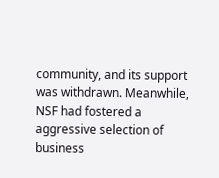community, and its support was withdrawn. Meanwhile, NSF had fostered a aggressive selection of business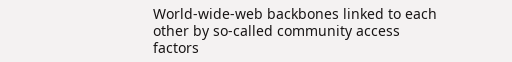World-wide-web backbones linked to each other by so-called community access factors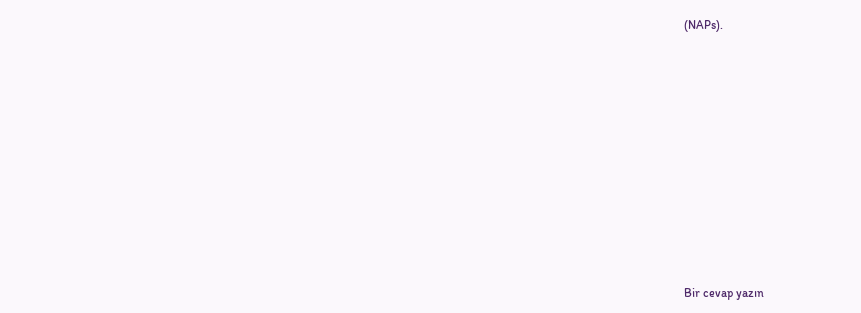(NAPs).











Bir cevap yazın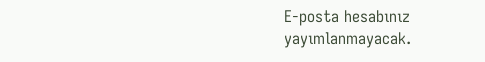E-posta hesabınız yayımlanmayacak.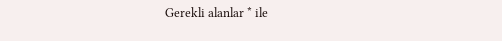Gerekli alanlar * ile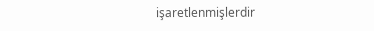işaretlenmişlerdir